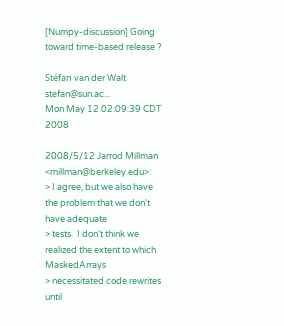[Numpy-discussion] Going toward time-based release ?

Stéfan van der Walt stefan@sun.ac...
Mon May 12 02:09:39 CDT 2008

2008/5/12 Jarrod Millman <millman@berkeley.edu>:
> I agree, but we also have the problem that we don't have adequate
> tests.  I don't think we realized the extent to which MaskedArrays
> necessitated code rewrites until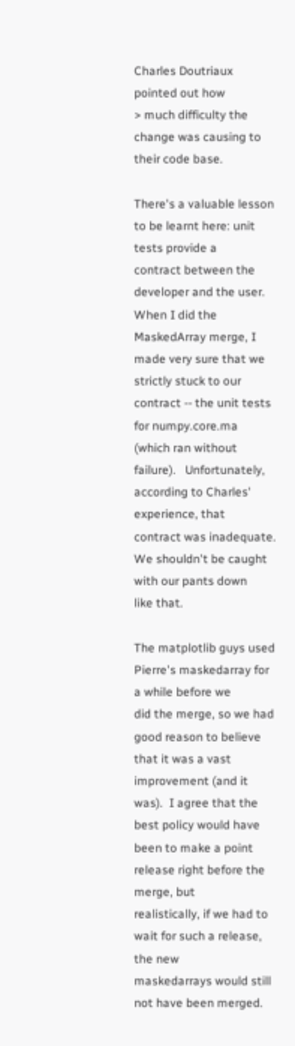Charles Doutriaux pointed out how
> much difficulty the change was causing to their code base.

There's a valuable lesson to be learnt here: unit tests provide a
contract between the developer and the user.  When I did the
MaskedArray merge, I made very sure that we strictly stuck to our
contract -- the unit tests for numpy.core.ma (which ran without
failure).   Unfortunately, according to Charles' experience, that
contract was inadequate.  We shouldn't be caught with our pants down
like that.

The matplotlib guys used Pierre's maskedarray for a while before we
did the merge, so we had good reason to believe that it was a vast
improvement (and it was).  I agree that the best policy would have
been to make a point release right before the merge, but
realistically, if we had to wait for such a release, the new
maskedarrays would still not have been merged.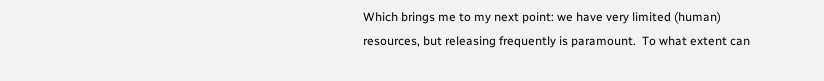Which brings me to my next point: we have very limited (human)
resources, but releasing frequently is paramount.  To what extent can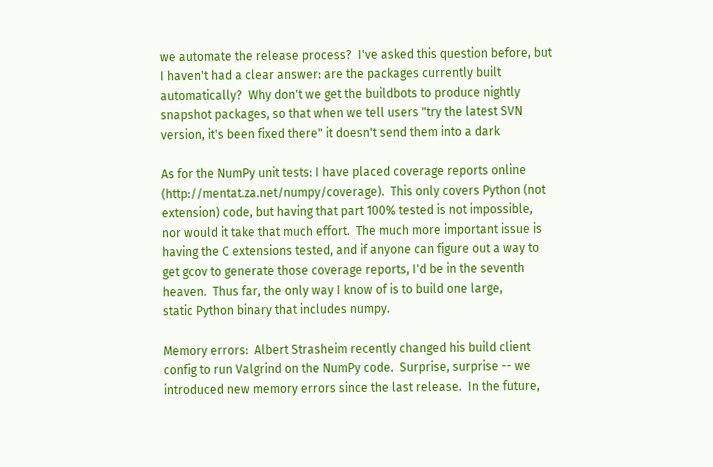we automate the release process?  I've asked this question before, but
I haven't had a clear answer: are the packages currently built
automatically?  Why don't we get the buildbots to produce nightly
snapshot packages, so that when we tell users "try the latest SVN
version, it's been fixed there" it doesn't send them into a dark

As for the NumPy unit tests: I have placed coverage reports online
(http://mentat.za.net/numpy/coverage).  This only covers Python (not
extension) code, but having that part 100% tested is not impossible,
nor would it take that much effort.  The much more important issue is
having the C extensions tested, and if anyone can figure out a way to
get gcov to generate those coverage reports, I'd be in the seventh
heaven.  Thus far, the only way I know of is to build one large,
static Python binary that includes numpy.

Memory errors:  Albert Strasheim recently changed his build client
config to run Valgrind on the NumPy code.  Surprise, surprise -- we
introduced new memory errors since the last release.  In the future,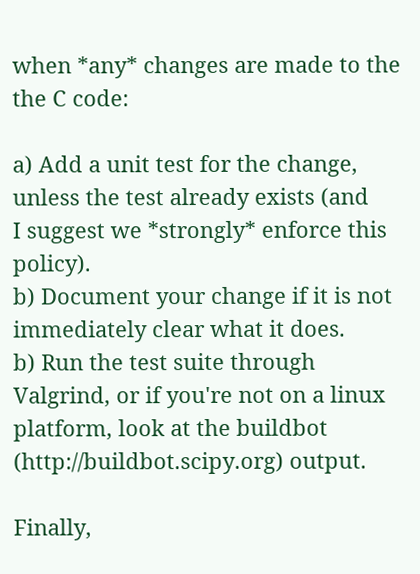when *any* changes are made to the the C code:

a) Add a unit test for the change, unless the test already exists (and
I suggest we *strongly* enforce this policy).
b) Document your change if it is not immediately clear what it does.
b) Run the test suite through Valgrind, or if you're not on a linux
platform, look at the buildbot (http://buildbot.scipy.org) output.

Finally,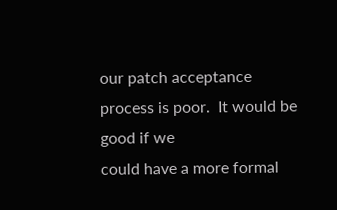our patch acceptance process is poor.  It would be good if we
could have a more formal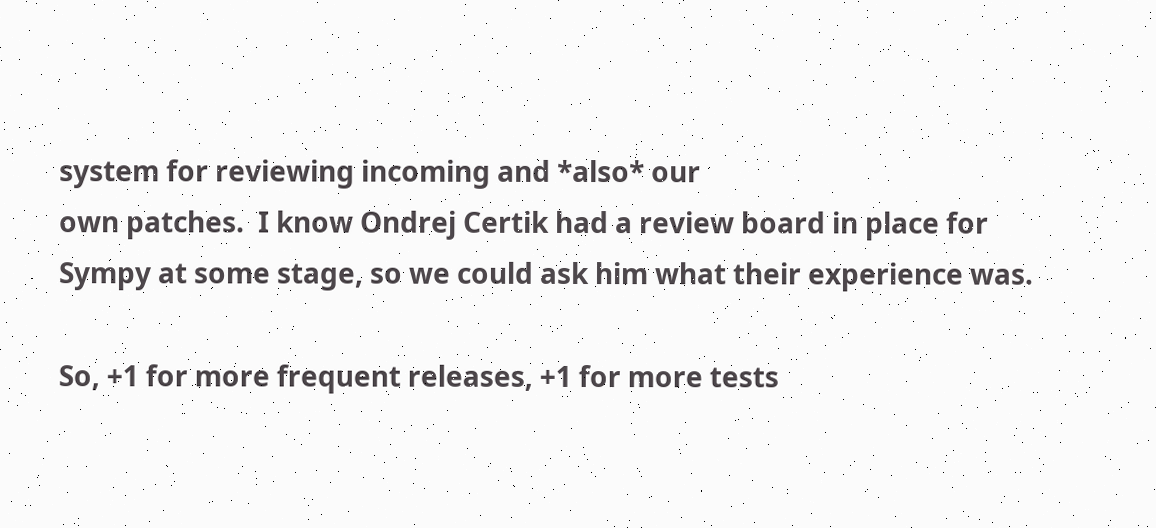system for reviewing incoming and *also* our
own patches.  I know Ondrej Certik had a review board in place for
Sympy at some stage, so we could ask him what their experience was.

So, +1 for more frequent releases, +1 for more tests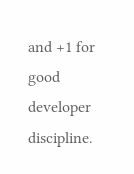and +1 for good
developer discipline.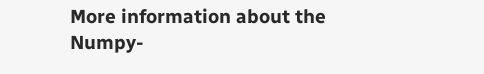More information about the Numpy-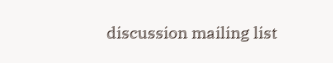discussion mailing list